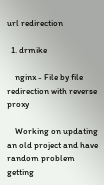url redirection

  1. drmike

    nginx - File by file redirection with reverse proxy

    Working on updating an old project and have random problem getting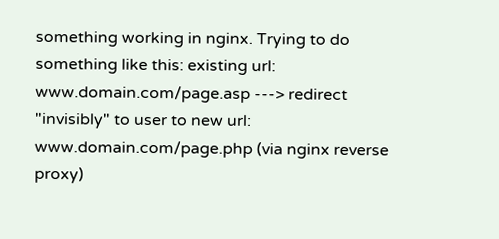something working in nginx. Trying to do something like this: existing url:  www.domain.com/page.asp ---> redirect "invisibly" to user to new url: www.domain.com/page.php (via nginx reverse proxy)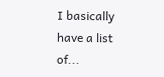I basically have a list of...